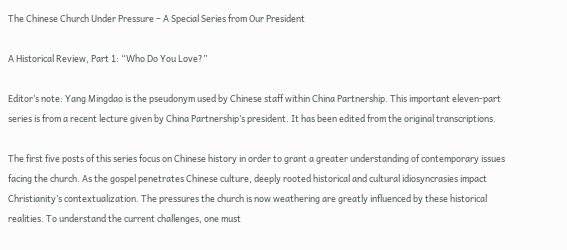The Chinese Church Under Pressure – A Special Series from Our President

A Historical Review, Part 1: “Who Do You Love?”

Editor’s note: Yang Mingdao is the pseudonym used by Chinese staff within China Partnership. This important eleven-part series is from a recent lecture given by China Partnership’s president. It has been edited from the original transcriptions.

The first five posts of this series focus on Chinese history in order to grant a greater understanding of contemporary issues facing the church. As the gospel penetrates Chinese culture, deeply rooted historical and cultural idiosyncrasies impact Christianity’s contextualization. The pressures the church is now weathering are greatly influenced by these historical realities. To understand the current challenges, one must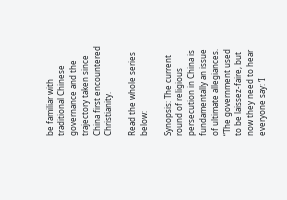be familiar with traditional Chinese governance and the trajectory taken since China first encountered Christianity.

Read the whole series below:

Synopsis: The current round of religious persecution in China is fundamentally an issue of ultimate allegiances. “The government used to be laissez-faire, but now they need to hear everyone say: ‘I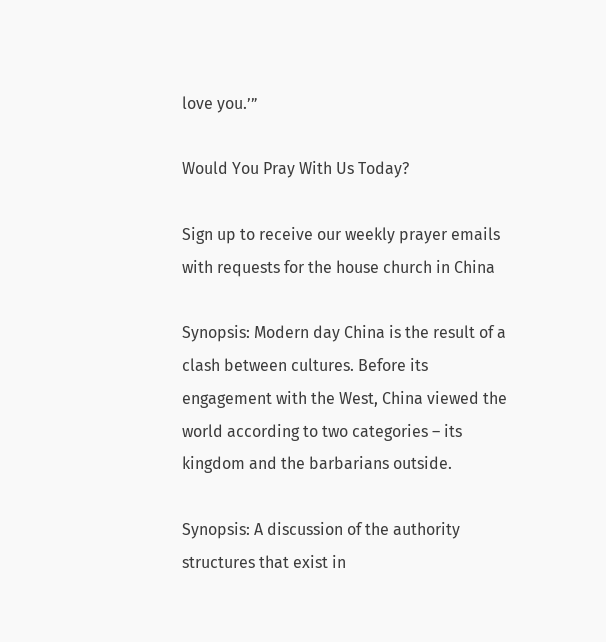love you.’”

Would You Pray With Us Today?

Sign up to receive our weekly prayer emails with requests for the house church in China

Synopsis: Modern day China is the result of a clash between cultures. Before its engagement with the West, China viewed the world according to two categories – its kingdom and the barbarians outside.

Synopsis: A discussion of the authority structures that exist in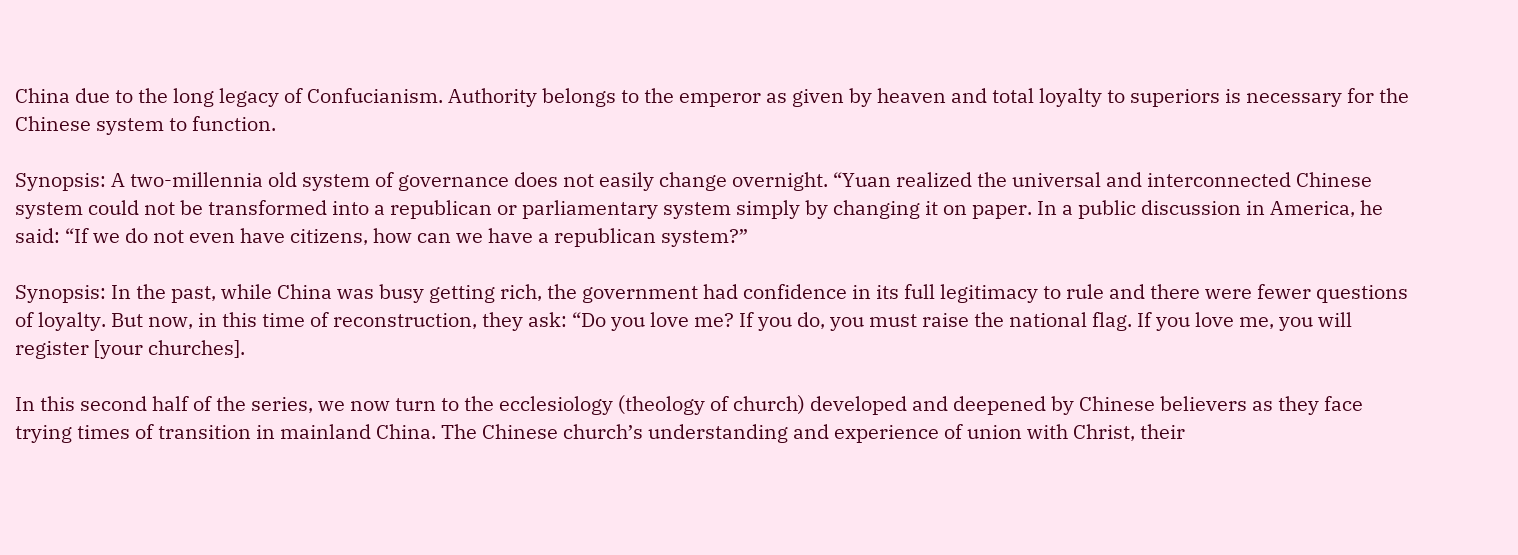China due to the long legacy of Confucianism. Authority belongs to the emperor as given by heaven and total loyalty to superiors is necessary for the Chinese system to function.

Synopsis: A two-millennia old system of governance does not easily change overnight. “Yuan realized the universal and interconnected Chinese system could not be transformed into a republican or parliamentary system simply by changing it on paper. In a public discussion in America, he said: “If we do not even have citizens, how can we have a republican system?”

Synopsis: In the past, while China was busy getting rich, the government had confidence in its full legitimacy to rule and there were fewer questions of loyalty. But now, in this time of reconstruction, they ask: “Do you love me? If you do, you must raise the national flag. If you love me, you will register [your churches].

In this second half of the series, we now turn to the ecclesiology (theology of church) developed and deepened by Chinese believers as they face trying times of transition in mainland China. The Chinese church’s understanding and experience of union with Christ, their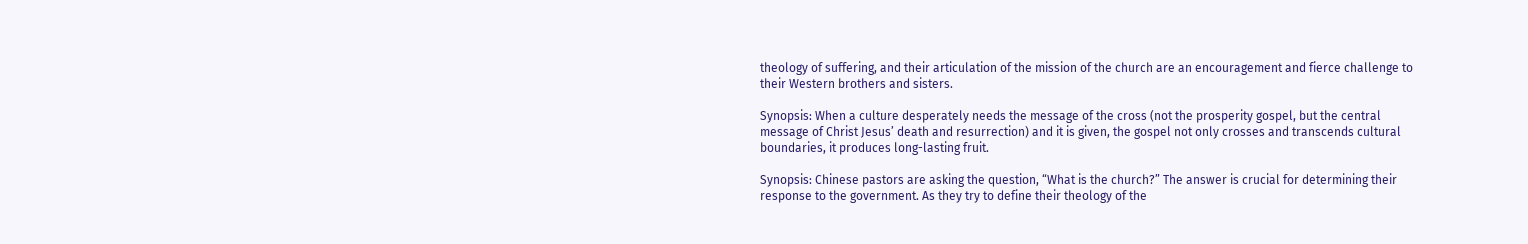theology of suffering, and their articulation of the mission of the church are an encouragement and fierce challenge to their Western brothers and sisters.

Synopsis: When a culture desperately needs the message of the cross (not the prosperity gospel, but the central message of Christ Jesus’ death and resurrection) and it is given, the gospel not only crosses and transcends cultural boundaries, it produces long-lasting fruit.

Synopsis: Chinese pastors are asking the question, “What is the church?” The answer is crucial for determining their response to the government. As they try to define their theology of the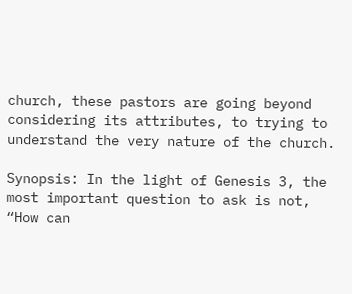church, these pastors are going beyond considering its attributes, to trying to understand the very nature of the church.

Synopsis: In the light of Genesis 3, the most important question to ask is not, “How can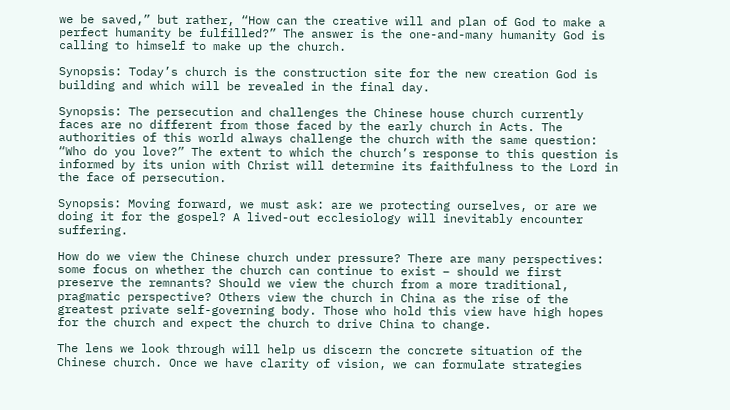we be saved,” but rather, “How can the creative will and plan of God to make a perfect humanity be fulfilled?” The answer is the one-and-many humanity God is calling to himself to make up the church.

Synopsis: Today’s church is the construction site for the new creation God is building and which will be revealed in the final day.

Synopsis: The persecution and challenges the Chinese house church currently faces are no different from those faced by the early church in Acts. The authorities of this world always challenge the church with the same question: “Who do you love?” The extent to which the church’s response to this question is informed by its union with Christ will determine its faithfulness to the Lord in the face of persecution.

Synopsis: Moving forward, we must ask: are we protecting ourselves, or are we doing it for the gospel? A lived-out ecclesiology will inevitably encounter suffering.

How do we view the Chinese church under pressure? There are many perspectives: some focus on whether the church can continue to exist – should we first preserve the remnants? Should we view the church from a more traditional, pragmatic perspective? Others view the church in China as the rise of the greatest private self-governing body. Those who hold this view have high hopes for the church and expect the church to drive China to change.

The lens we look through will help us discern the concrete situation of the Chinese church. Once we have clarity of vision, we can formulate strategies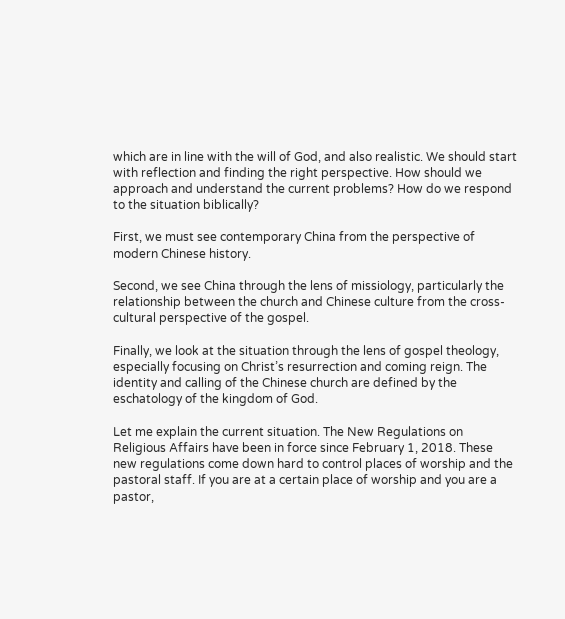which are in line with the will of God, and also realistic. We should start with reflection and finding the right perspective. How should we approach and understand the current problems? How do we respond to the situation biblically?

First, we must see contemporary China from the perspective of modern Chinese history.

Second, we see China through the lens of missiology, particularly the relationship between the church and Chinese culture from the cross-cultural perspective of the gospel.

Finally, we look at the situation through the lens of gospel theology, especially focusing on Christ’s resurrection and coming reign. The identity and calling of the Chinese church are defined by the eschatology of the kingdom of God.

Let me explain the current situation. The New Regulations on Religious Affairs have been in force since February 1, 2018. These new regulations come down hard to control places of worship and the pastoral staff. If you are at a certain place of worship and you are a pastor,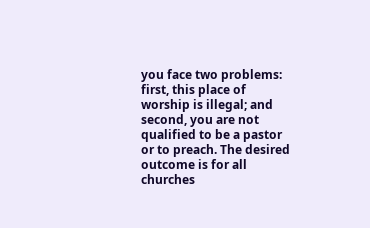you face two problems: first, this place of worship is illegal; and second, you are not qualified to be a pastor or to preach. The desired outcome is for all churches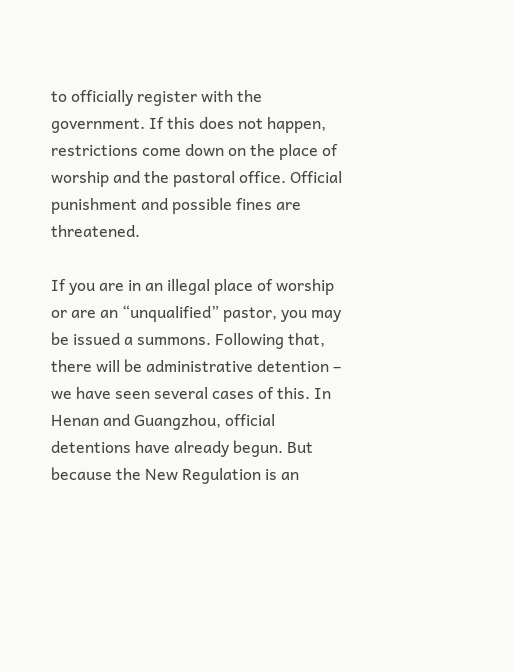to officially register with the government. If this does not happen, restrictions come down on the place of worship and the pastoral office. Official punishment and possible fines are threatened.

If you are in an illegal place of worship or are an “unqualified” pastor, you may be issued a summons. Following that, there will be administrative detention – we have seen several cases of this. In Henan and Guangzhou, official detentions have already begun. But because the New Regulation is an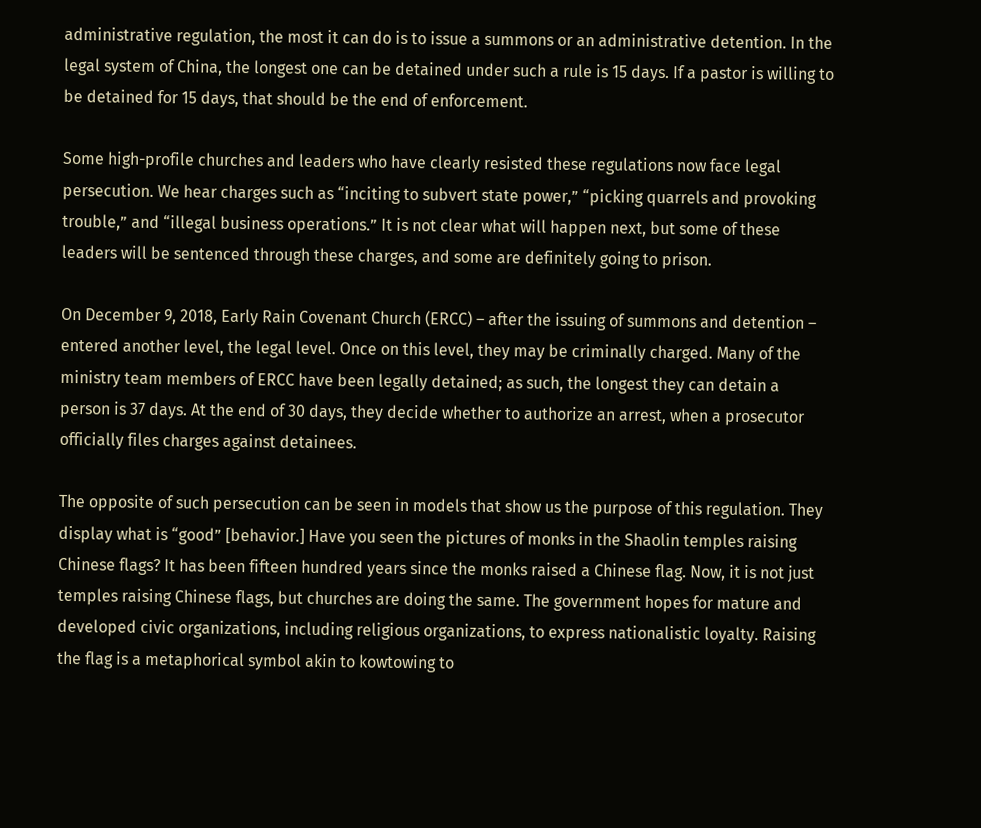administrative regulation, the most it can do is to issue a summons or an administrative detention. In the legal system of China, the longest one can be detained under such a rule is 15 days. If a pastor is willing to be detained for 15 days, that should be the end of enforcement.

Some high-profile churches and leaders who have clearly resisted these regulations now face legal persecution. We hear charges such as “inciting to subvert state power,” “picking quarrels and provoking trouble,” and “illegal business operations.” It is not clear what will happen next, but some of these leaders will be sentenced through these charges, and some are definitely going to prison.

On December 9, 2018, Early Rain Covenant Church (ERCC) – after the issuing of summons and detention – entered another level, the legal level. Once on this level, they may be criminally charged. Many of the ministry team members of ERCC have been legally detained; as such, the longest they can detain a person is 37 days. At the end of 30 days, they decide whether to authorize an arrest, when a prosecutor officially files charges against detainees.

The opposite of such persecution can be seen in models that show us the purpose of this regulation. They display what is “good” [behavior.] Have you seen the pictures of monks in the Shaolin temples raising Chinese flags? It has been fifteen hundred years since the monks raised a Chinese flag. Now, it is not just temples raising Chinese flags, but churches are doing the same. The government hopes for mature and developed civic organizations, including religious organizations, to express nationalistic loyalty. Raising the flag is a metaphorical symbol akin to kowtowing to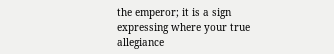the emperor; it is a sign expressing where your true allegiance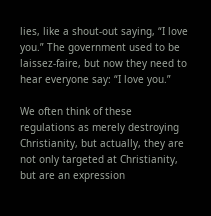lies, like a shout-out saying, “I love you.” The government used to be laissez-faire, but now they need to hear everyone say: “I love you.”

We often think of these regulations as merely destroying Christianity, but actually, they are not only targeted at Christianity, but are an expression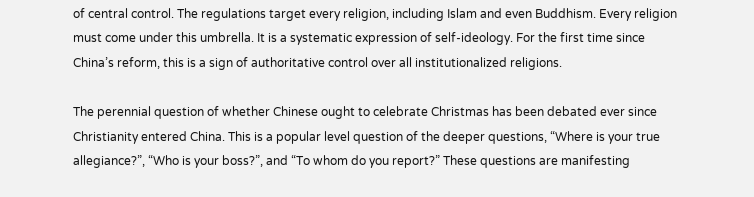of central control. The regulations target every religion, including Islam and even Buddhism. Every religion must come under this umbrella. It is a systematic expression of self-ideology. For the first time since China’s reform, this is a sign of authoritative control over all institutionalized religions.

The perennial question of whether Chinese ought to celebrate Christmas has been debated ever since Christianity entered China. This is a popular level question of the deeper questions, “Where is your true allegiance?”, “Who is your boss?”, and “To whom do you report?” These questions are manifesting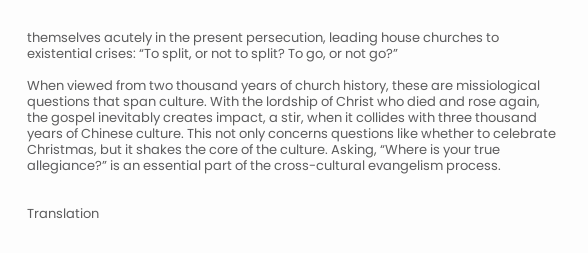themselves acutely in the present persecution, leading house churches to existential crises: “To split, or not to split? To go, or not go?”

When viewed from two thousand years of church history, these are missiological questions that span culture. With the lordship of Christ who died and rose again, the gospel inevitably creates impact, a stir, when it collides with three thousand years of Chinese culture. This not only concerns questions like whether to celebrate Christmas, but it shakes the core of the culture. Asking, “Where is your true allegiance?” is an essential part of the cross-cultural evangelism process.


Translation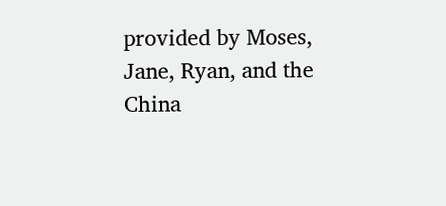provided by Moses, Jane, Ryan, and the China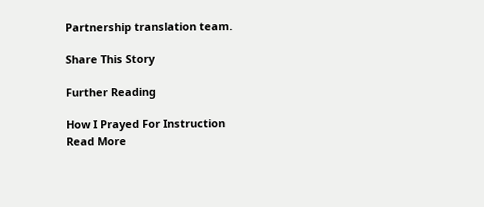Partnership translation team.

Share This Story

Further Reading

How I Prayed For Instruction
Read More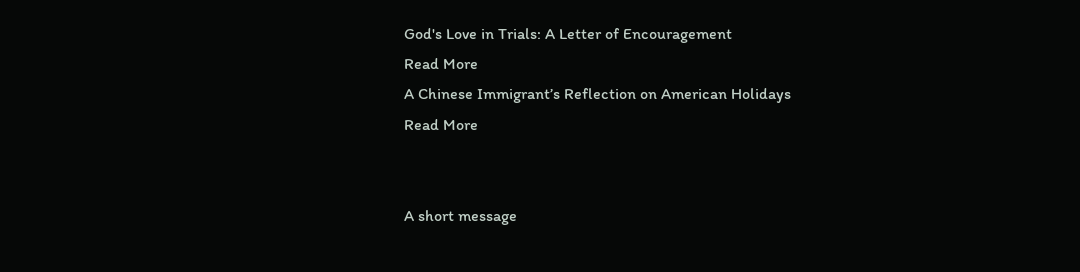God's Love in Trials: A Letter of Encouragement
Read More
A Chinese Immigrant’s Reflection on American Holidays
Read More


A short message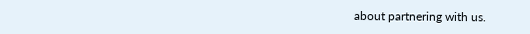about partnering with us.